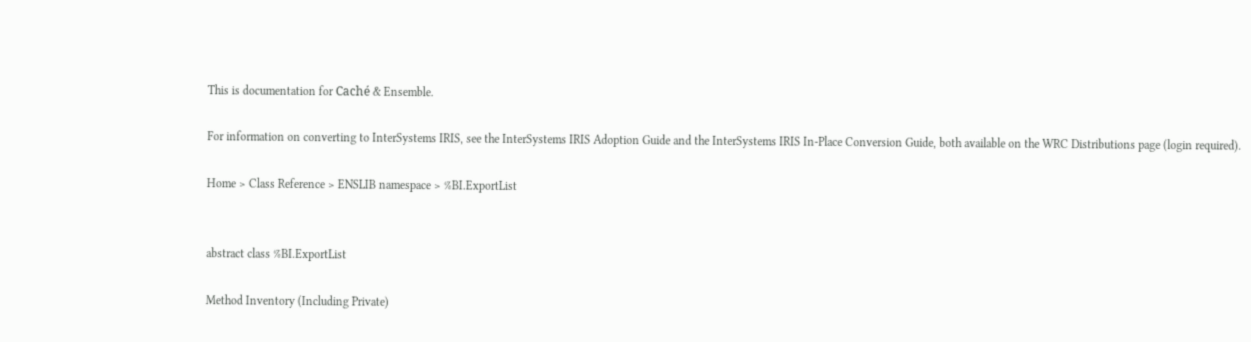This is documentation for Caché & Ensemble.

For information on converting to InterSystems IRIS, see the InterSystems IRIS Adoption Guide and the InterSystems IRIS In-Place Conversion Guide, both available on the WRC Distributions page (login required).

Home > Class Reference > ENSLIB namespace > %BI.ExportList


abstract class %BI.ExportList

Method Inventory (Including Private)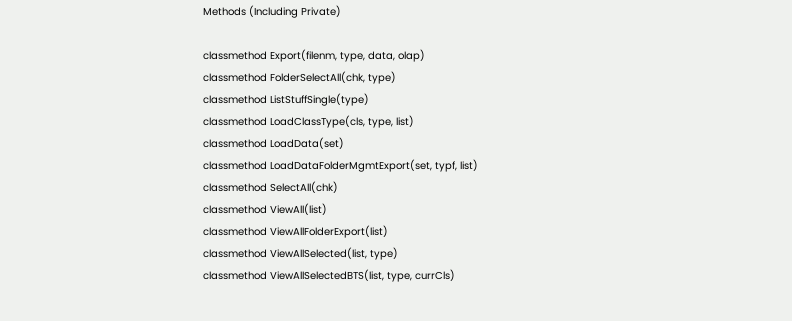Methods (Including Private)

classmethod Export(filenm, type, data, olap)
classmethod FolderSelectAll(chk, type)
classmethod ListStuffSingle(type)
classmethod LoadClassType(cls, type, list)
classmethod LoadData(set)
classmethod LoadDataFolderMgmtExport(set, typf, list)
classmethod SelectAll(chk)
classmethod ViewAll(list)
classmethod ViewAllFolderExport(list)
classmethod ViewAllSelected(list, type)
classmethod ViewAllSelectedBTS(list, type, currCls)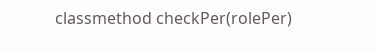classmethod checkPer(rolePer)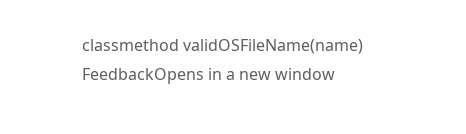classmethod validOSFileName(name)
FeedbackOpens in a new window